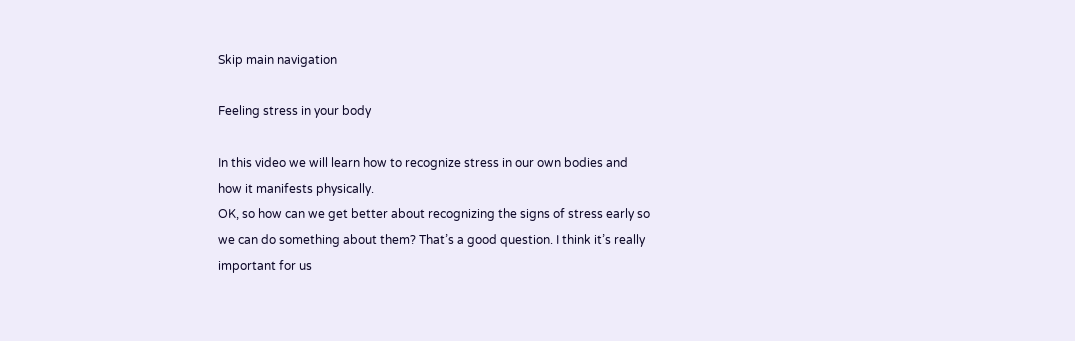Skip main navigation

Feeling stress in your body

In this video we will learn how to recognize stress in our own bodies and how it manifests physically.
OK, so how can we get better about recognizing the signs of stress early so we can do something about them? That’s a good question. I think it’s really important for us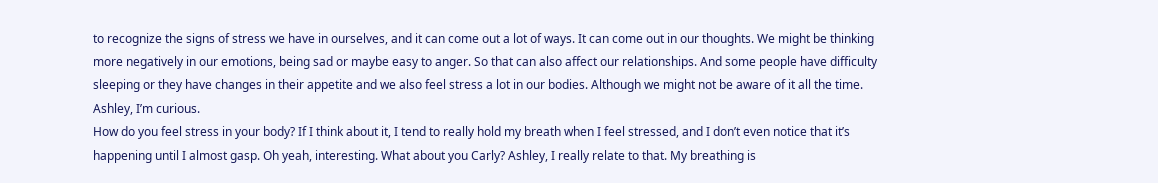to recognize the signs of stress we have in ourselves, and it can come out a lot of ways. It can come out in our thoughts. We might be thinking more negatively in our emotions, being sad or maybe easy to anger. So that can also affect our relationships. And some people have difficulty sleeping or they have changes in their appetite and we also feel stress a lot in our bodies. Although we might not be aware of it all the time. Ashley, I’m curious.
How do you feel stress in your body? If I think about it, I tend to really hold my breath when I feel stressed, and I don’t even notice that it’s happening until I almost gasp. Oh yeah, interesting. What about you Carly? Ashley, I really relate to that. My breathing is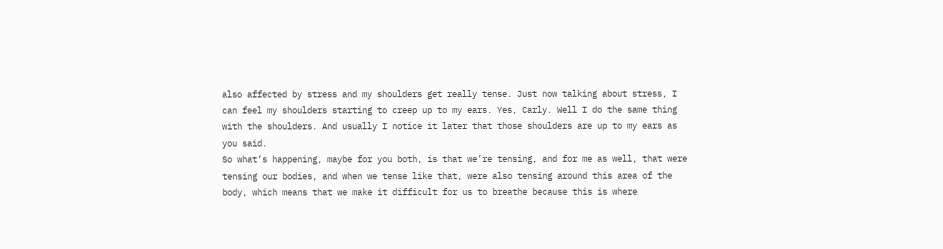also affected by stress and my shoulders get really tense. Just now talking about stress, I can feel my shoulders starting to creep up to my ears. Yes, Carly. Well I do the same thing with the shoulders. And usually I notice it later that those shoulders are up to my ears as you said.
So what’s happening, maybe for you both, is that we’re tensing, and for me as well, that were tensing our bodies, and when we tense like that, were also tensing around this area of the body, which means that we make it difficult for us to breathe because this is where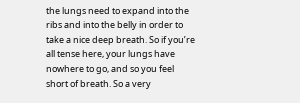the lungs need to expand into the ribs and into the belly in order to take a nice deep breath. So if you’re all tense here, your lungs have nowhere to go, and so you feel short of breath. So a very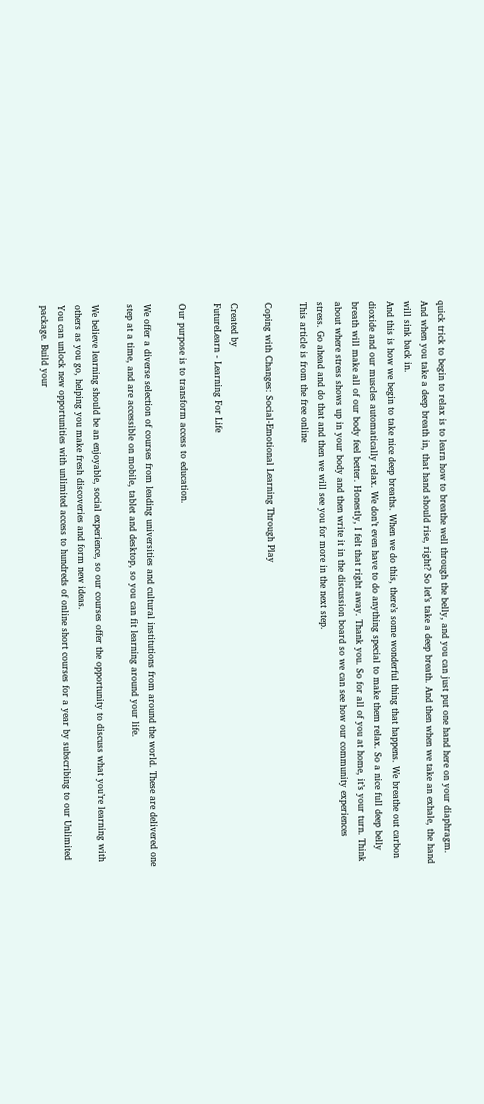quick trick to begin to relax is to learn how to breathe well through the belly, and you can just put one hand here on your diaphragm.
And when you take a deep breath in, that hand should rise, right? So let’s take a deep breath. And then when we take an exhale, the hand will sink back in.
And this is how we begin to take nice deep breaths. When we do this, there’s some wonderful thing that happens. We breathe out carbon dioxide and our muscles automatically relax. We don’t even have to do anything special to make them relax. So a nice full deep belly breath will make all of our body feel better. Honestly, I felt that right away. Thank you. So for all of you at home, it’s your turn. Think about where stress shows up in your body and then write it in the discussion board so we can see how our community experiences stress. Go ahead and do that and then we will see you for more in the next step.
This article is from the free online

Coping with Changes: Social-Emotional Learning Through Play

Created by
FutureLearn - Learning For Life

Our purpose is to transform access to education.

We offer a diverse selection of courses from leading universities and cultural institutions from around the world. These are delivered one step at a time, and are accessible on mobile, tablet and desktop, so you can fit learning around your life.

We believe learning should be an enjoyable, social experience, so our courses offer the opportunity to discuss what you’re learning with others as you go, helping you make fresh discoveries and form new ideas.
You can unlock new opportunities with unlimited access to hundreds of online short courses for a year by subscribing to our Unlimited package. Build your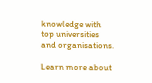knowledge with top universities and organisations.

Learn more about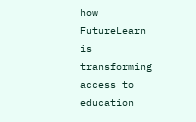how FutureLearn is transforming access to education